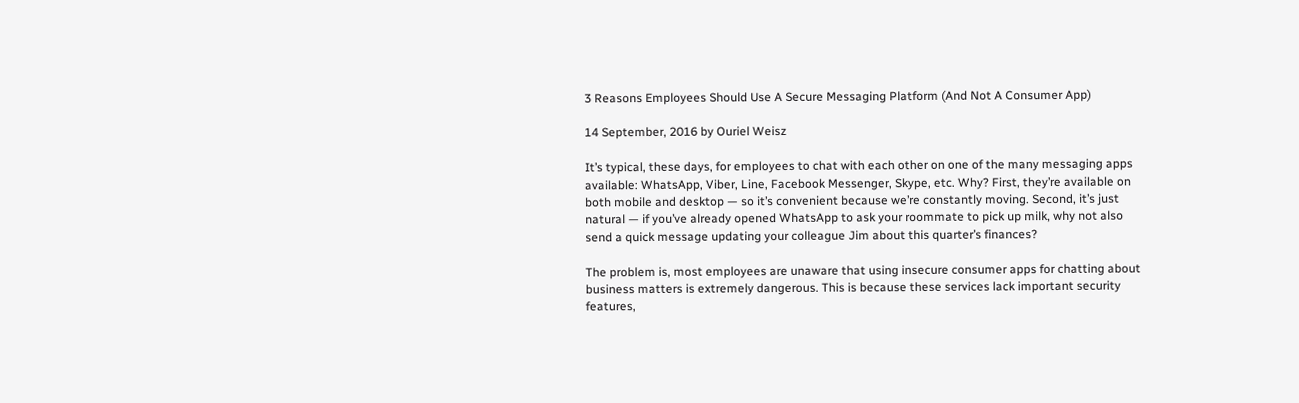3 Reasons Employees Should Use A Secure Messaging Platform (And Not A Consumer App)

14 September, 2016 by Ouriel Weisz

It’s typical, these days, for employees to chat with each other on one of the many messaging apps available: WhatsApp, Viber, Line, Facebook Messenger, Skype, etc. Why? First, they’re available on both mobile and desktop — so it’s convenient because we’re constantly moving. Second, it’s just natural — if you’ve already opened WhatsApp to ask your roommate to pick up milk, why not also send a quick message updating your colleague Jim about this quarter’s finances?

The problem is, most employees are unaware that using insecure consumer apps for chatting about business matters is extremely dangerous. This is because these services lack important security features,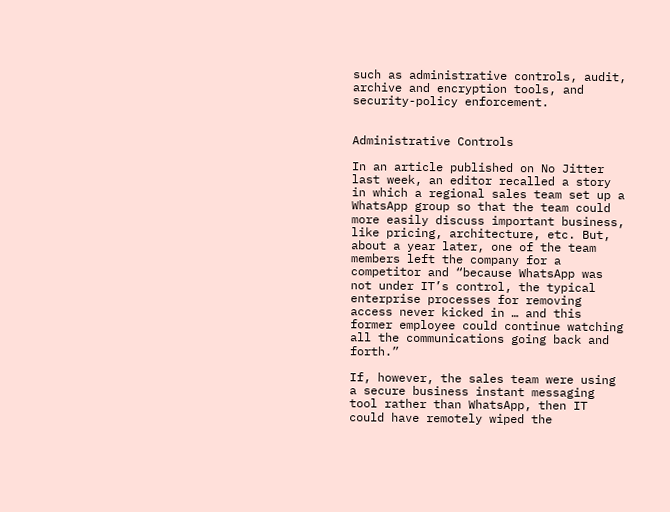such as administrative controls, audit, archive and encryption tools, and security-policy enforcement.


Administrative Controls

In an article published on No Jitter last week, an editor recalled a story in which a regional sales team set up a WhatsApp group so that the team could more easily discuss important business, like pricing, architecture, etc. But, about a year later, one of the team members left the company for a competitor and “because WhatsApp was not under IT’s control, the typical enterprise processes for removing access never kicked in … and this former employee could continue watching all the communications going back and forth.”

If, however, the sales team were using a secure business instant messaging tool rather than WhatsApp, then IT could have remotely wiped the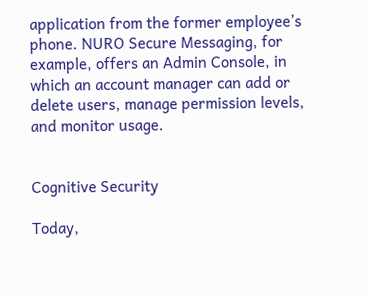application from the former employee’s phone. NURO Secure Messaging, for example, offers an Admin Console, in which an account manager can add or delete users, manage permission levels, and monitor usage.


Cognitive Security

Today,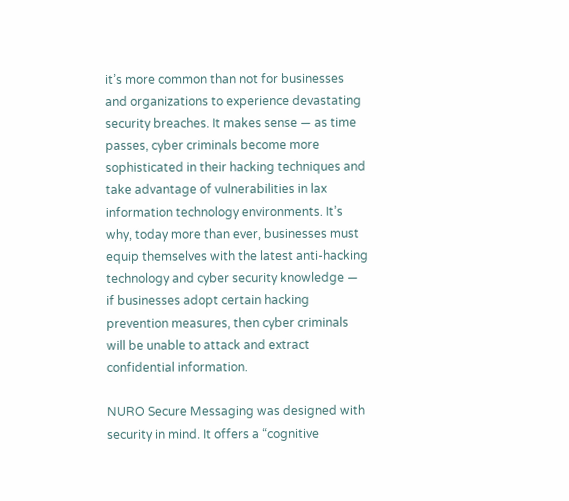it’s more common than not for businesses and organizations to experience devastating security breaches. It makes sense — as time passes, cyber criminals become more sophisticated in their hacking techniques and take advantage of vulnerabilities in lax information technology environments. It’s why, today more than ever, businesses must equip themselves with the latest anti-hacking technology and cyber security knowledge — if businesses adopt certain hacking prevention measures, then cyber criminals will be unable to attack and extract confidential information.

NURO Secure Messaging was designed with security in mind. It offers a “cognitive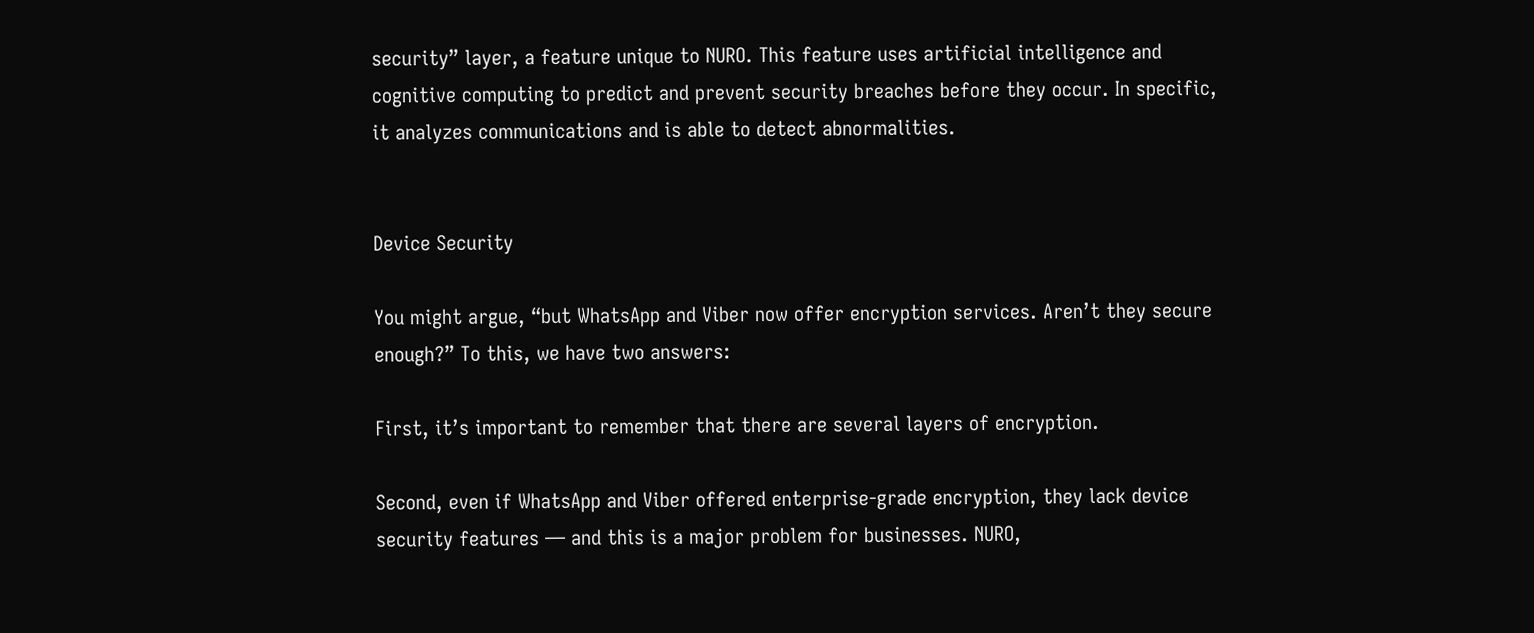security” layer, a feature unique to NURO. This feature uses artificial intelligence and cognitive computing to predict and prevent security breaches before they occur. In specific, it analyzes communications and is able to detect abnormalities.


Device Security

You might argue, “but WhatsApp and Viber now offer encryption services. Aren’t they secure enough?” To this, we have two answers:

First, it’s important to remember that there are several layers of encryption.

Second, even if WhatsApp and Viber offered enterprise-grade encryption, they lack device security features — and this is a major problem for businesses. NURO,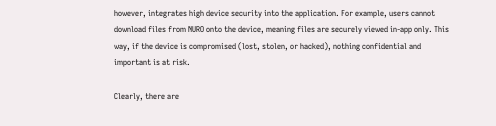however, integrates high device security into the application. For example, users cannot download files from NURO onto the device, meaning files are securely viewed in-app only. This way, if the device is compromised (lost, stolen, or hacked), nothing confidential and important is at risk.

Clearly, there are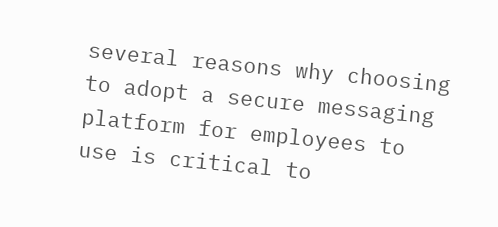several reasons why choosing to adopt a secure messaging platform for employees to use is critical to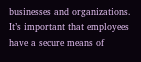businesses and organizations. It’s important that employees have a secure means of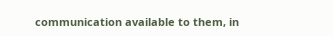communication available to them, in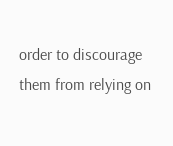order to discourage them from relying on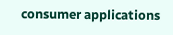consumer applications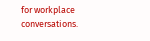for workplace conversations.